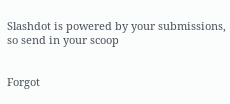Slashdot is powered by your submissions, so send in your scoop


Forgot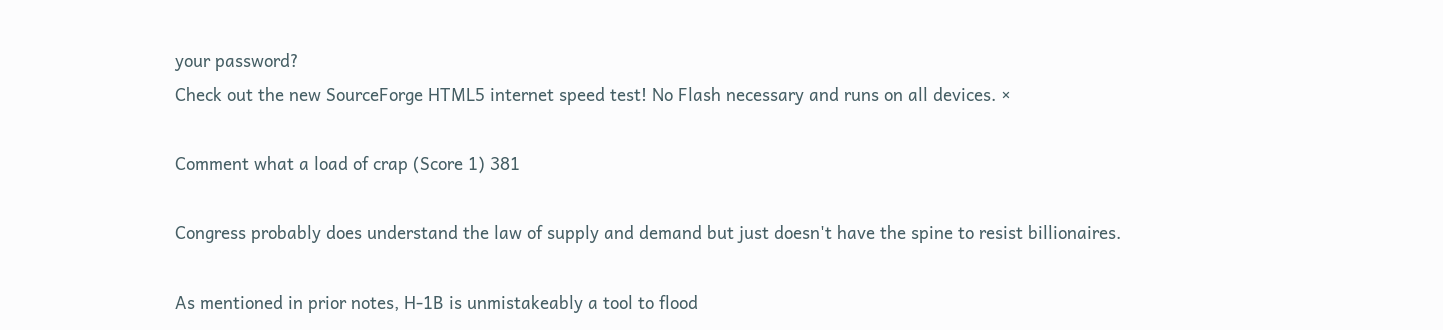your password?
Check out the new SourceForge HTML5 internet speed test! No Flash necessary and runs on all devices. ×

Comment what a load of crap (Score 1) 381

Congress probably does understand the law of supply and demand but just doesn't have the spine to resist billionaires.

As mentioned in prior notes, H-1B is unmistakeably a tool to flood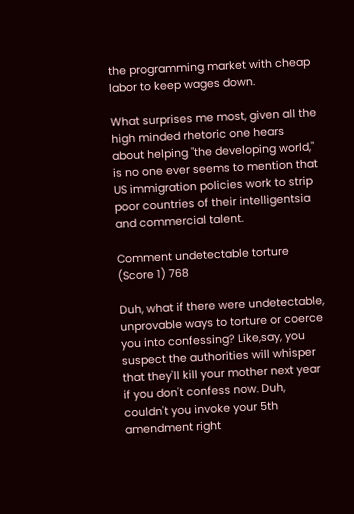the programming market with cheap labor to keep wages down.

What surprises me most, given all the high minded rhetoric one hears about helping "the developing world," is no one ever seems to mention that US immigration policies work to strip poor countries of their intelligentsia and commercial talent.

Comment undetectable torture (Score 1) 768

Duh, what if there were undetectable, unprovable ways to torture or coerce you into confessing? Like,say, you suspect the authorities will whisper that they'll kill your mother next year if you don't confess now. Duh, couldn't you invoke your 5th amendment right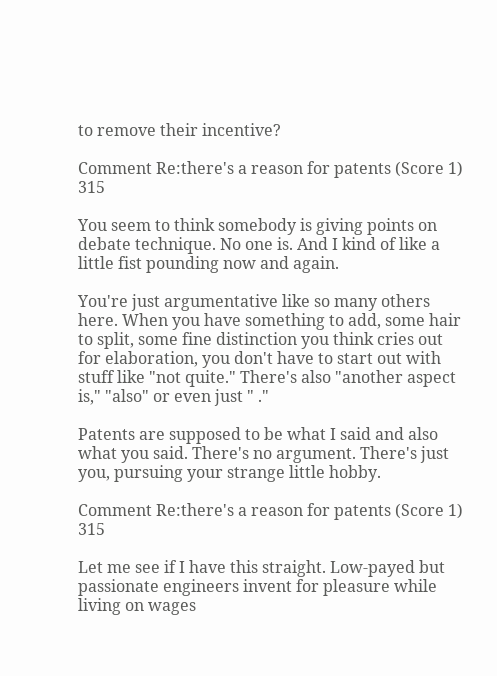to remove their incentive?

Comment Re:there's a reason for patents (Score 1) 315

You seem to think somebody is giving points on debate technique. No one is. And I kind of like a little fist pounding now and again.

You're just argumentative like so many others here. When you have something to add, some hair to split, some fine distinction you think cries out for elaboration, you don't have to start out with stuff like "not quite." There's also "another aspect is," "also" or even just " ."

Patents are supposed to be what I said and also what you said. There's no argument. There's just you, pursuing your strange little hobby.

Comment Re:there's a reason for patents (Score 1) 315

Let me see if I have this straight. Low-payed but passionate engineers invent for pleasure while living on wages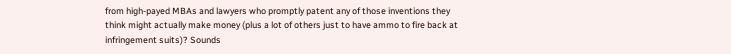from high-payed MBAs and lawyers who promptly patent any of those inventions they think might actually make money (plus a lot of others just to have ammo to fire back at infringement suits)? Sounds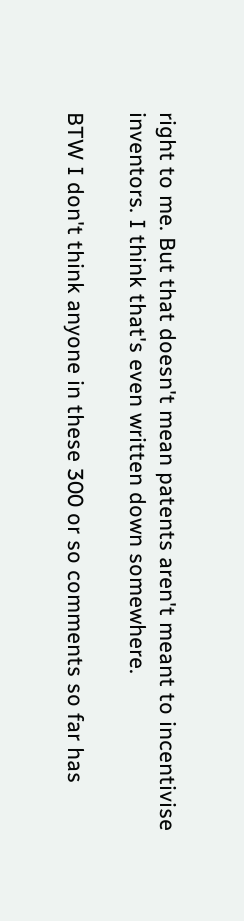right to me. But that doesn't mean patents aren't meant to incentivise inventors. I think that's even written down somewhere.

BTW I don't think anyone in these 300 or so comments so far has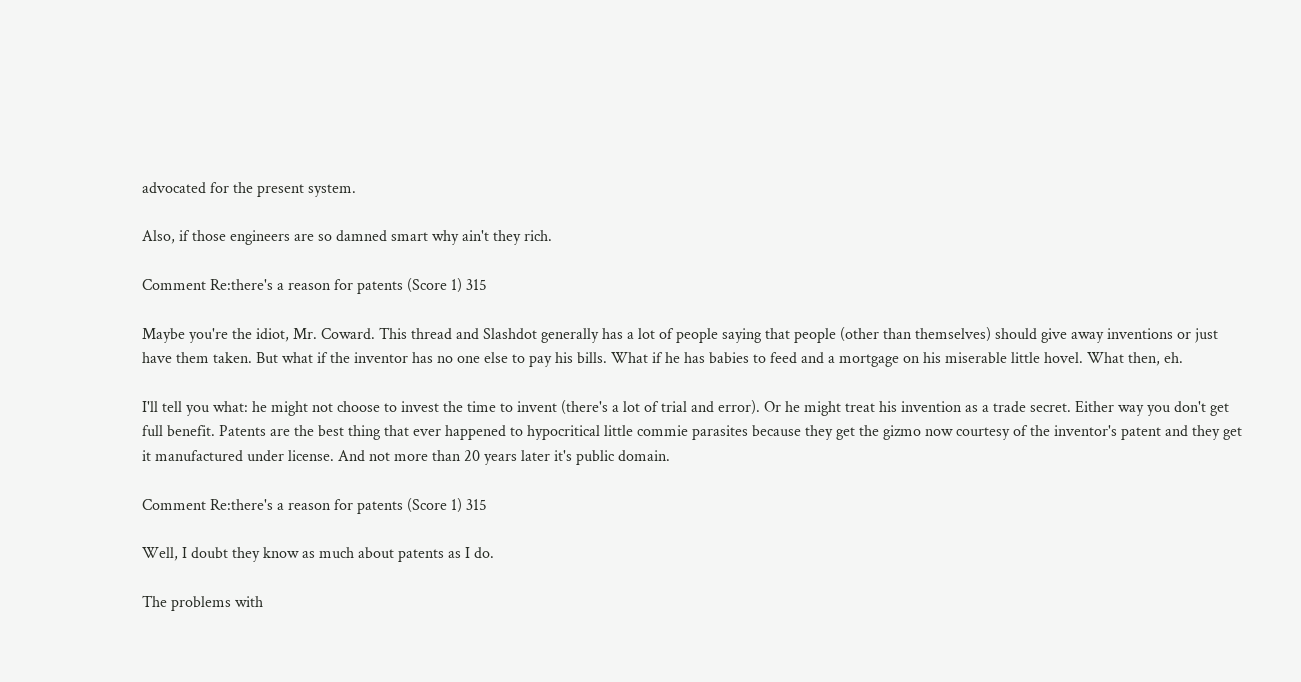advocated for the present system.

Also, if those engineers are so damned smart why ain't they rich.

Comment Re:there's a reason for patents (Score 1) 315

Maybe you're the idiot, Mr. Coward. This thread and Slashdot generally has a lot of people saying that people (other than themselves) should give away inventions or just have them taken. But what if the inventor has no one else to pay his bills. What if he has babies to feed and a mortgage on his miserable little hovel. What then, eh.

I'll tell you what: he might not choose to invest the time to invent (there's a lot of trial and error). Or he might treat his invention as a trade secret. Either way you don't get full benefit. Patents are the best thing that ever happened to hypocritical little commie parasites because they get the gizmo now courtesy of the inventor's patent and they get it manufactured under license. And not more than 20 years later it's public domain.

Comment Re:there's a reason for patents (Score 1) 315

Well, I doubt they know as much about patents as I do.

The problems with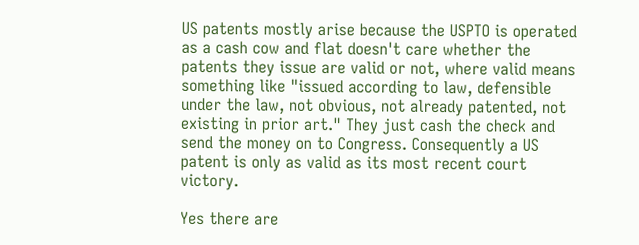US patents mostly arise because the USPTO is operated as a cash cow and flat doesn't care whether the patents they issue are valid or not, where valid means something like "issued according to law, defensible under the law, not obvious, not already patented, not existing in prior art." They just cash the check and send the money on to Congress. Consequently a US patent is only as valid as its most recent court victory.

Yes there are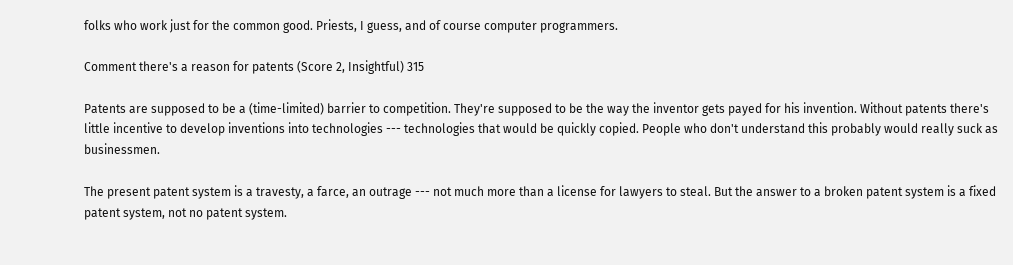folks who work just for the common good. Priests, I guess, and of course computer programmers.

Comment there's a reason for patents (Score 2, Insightful) 315

Patents are supposed to be a (time-limited) barrier to competition. They're supposed to be the way the inventor gets payed for his invention. Without patents there's little incentive to develop inventions into technologies --- technologies that would be quickly copied. People who don't understand this probably would really suck as businessmen.

The present patent system is a travesty, a farce, an outrage --- not much more than a license for lawyers to steal. But the answer to a broken patent system is a fixed patent system, not no patent system.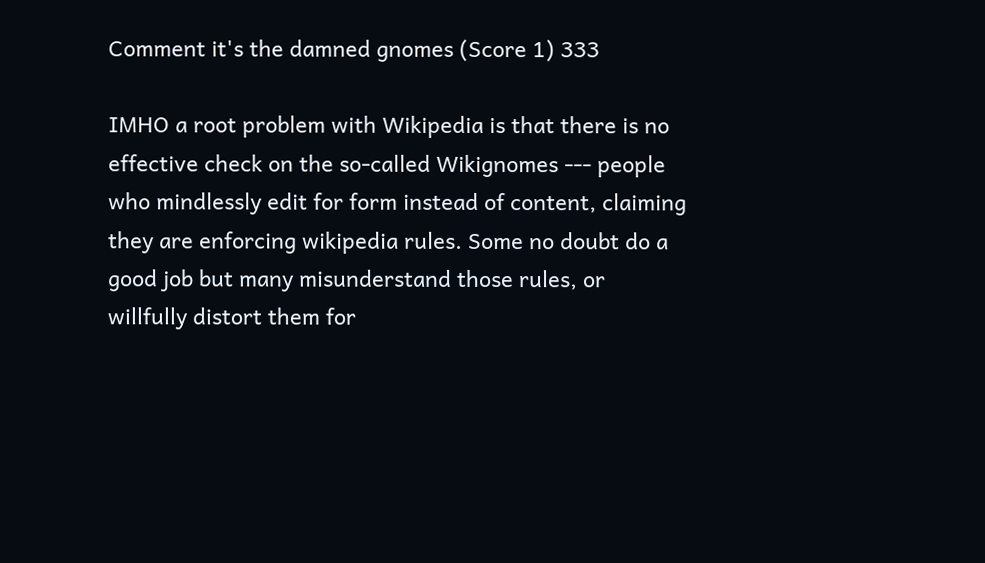Comment it's the damned gnomes (Score 1) 333

IMHO a root problem with Wikipedia is that there is no effective check on the so-called Wikignomes --- people who mindlessly edit for form instead of content, claiming they are enforcing wikipedia rules. Some no doubt do a good job but many misunderstand those rules, or willfully distort them for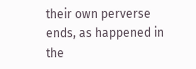their own perverse ends, as happened in the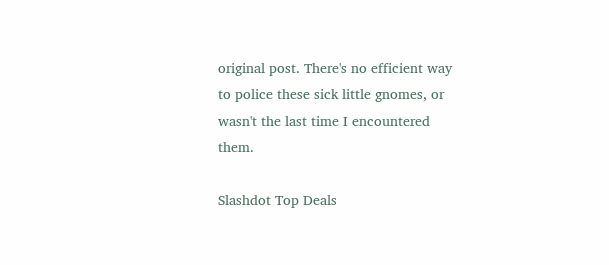original post. There's no efficient way to police these sick little gnomes, or wasn't the last time I encountered them.

Slashdot Top Deals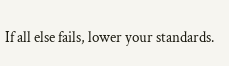If all else fails, lower your standards.